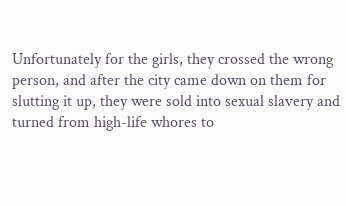Unfortunately for the girls, they crossed the wrong person, and after the city came down on them for slutting it up, they were sold into sexual slavery and turned from high-life whores to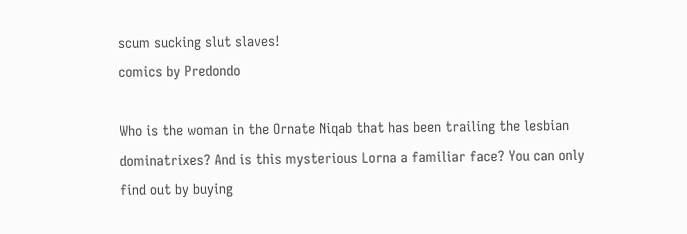scum sucking slut slaves!
comics by Predondo

Who is the woman in the Ornate Niqab that has been trailing the lesbian dominatrixes? And is this mysterious Lorna a familiar face? You can only find out by buying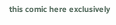this comic here exclusively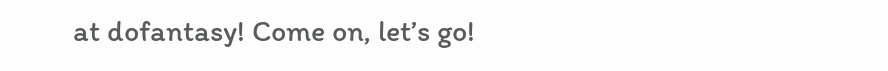at dofantasy! Come on, let’s go!